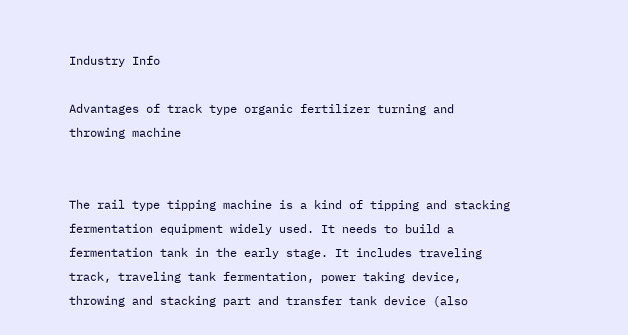Industry Info

Advantages of track type organic fertilizer turning and throwing machine


The rail type tipping machine is a kind of tipping and stacking fermentation equipment widely used. It needs to build a fermentation tank in the early stage. It includes traveling track, traveling tank fermentation, power taking device, throwing and stacking part and transfer tank device (also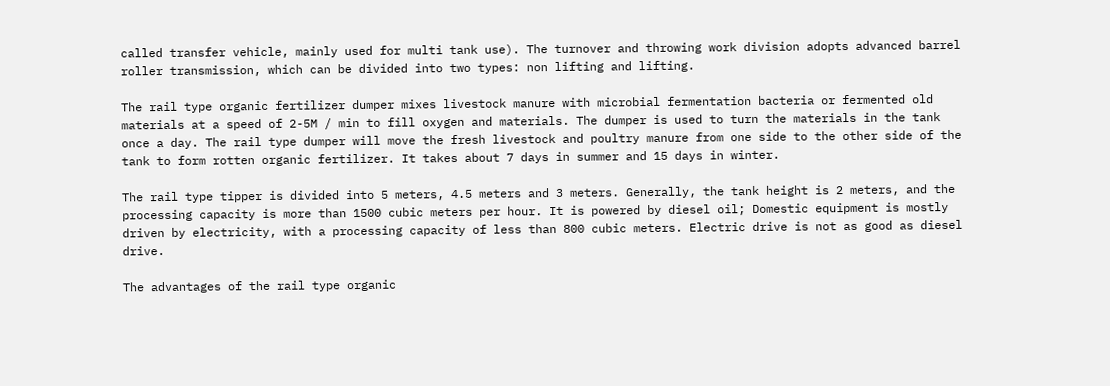called transfer vehicle, mainly used for multi tank use). The turnover and throwing work division adopts advanced barrel roller transmission, which can be divided into two types: non lifting and lifting.

The rail type organic fertilizer dumper mixes livestock manure with microbial fermentation bacteria or fermented old materials at a speed of 2-5M / min to fill oxygen and materials. The dumper is used to turn the materials in the tank once a day. The rail type dumper will move the fresh livestock and poultry manure from one side to the other side of the tank to form rotten organic fertilizer. It takes about 7 days in summer and 15 days in winter.

The rail type tipper is divided into 5 meters, 4.5 meters and 3 meters. Generally, the tank height is 2 meters, and the processing capacity is more than 1500 cubic meters per hour. It is powered by diesel oil; Domestic equipment is mostly driven by electricity, with a processing capacity of less than 800 cubic meters. Electric drive is not as good as diesel drive.

The advantages of the rail type organic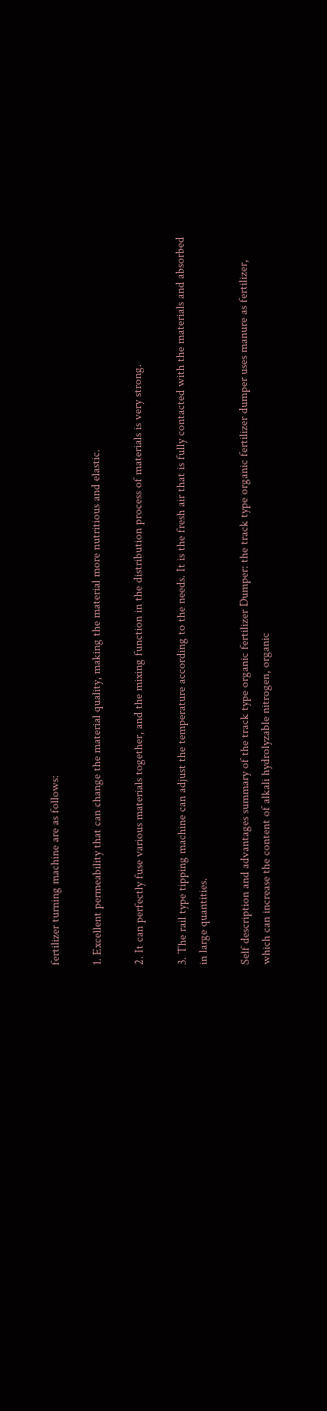fertilizer turning machine are as follows:

1. Excellent permeability that can change the material quality, making the material more nutritious and elastic.

2. It can perfectly fuse various materials together, and the mixing function in the distribution process of materials is very strong.

3. The rail type tipping machine can adjust the temperature according to the needs. It is the fresh air that is fully contacted with the materials and absorbed in large quantities.

Self description and advantages summary of the track type organic fertilizer Dumper: the track type organic fertilizer dumper uses manure as fertilizer, which can increase the content of alkali hydrolyzable nitrogen, organic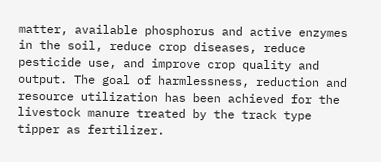matter, available phosphorus and active enzymes in the soil, reduce crop diseases, reduce pesticide use, and improve crop quality and output. The goal of harmlessness, reduction and resource utilization has been achieved for the livestock manure treated by the track type tipper as fertilizer.